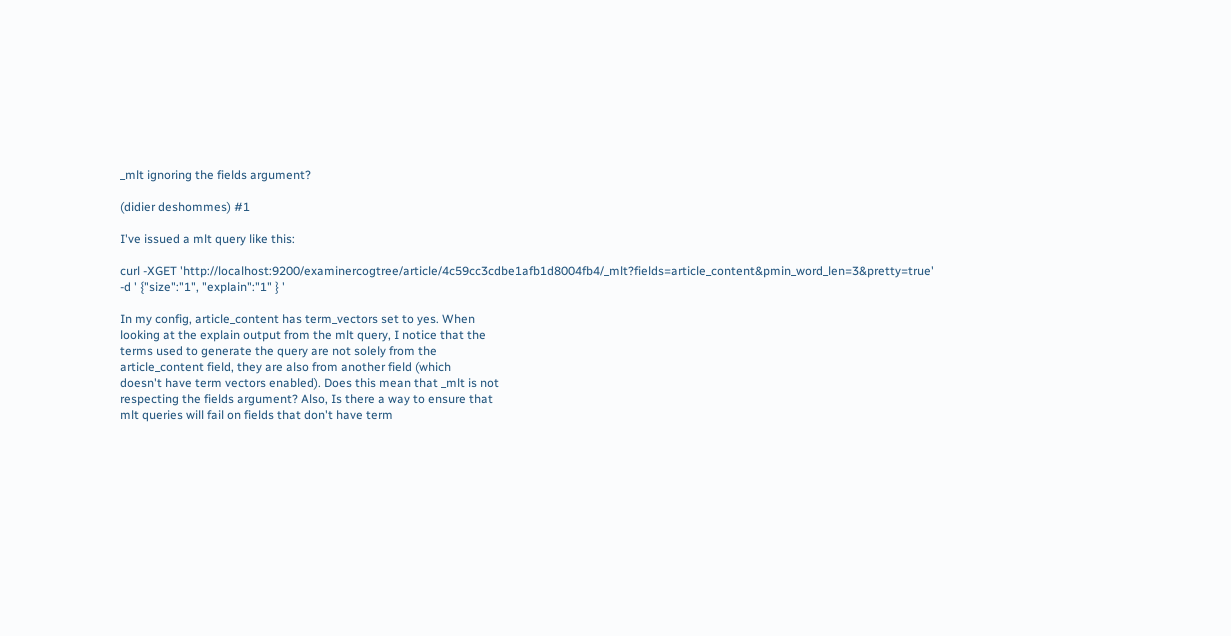_mlt ignoring the fields argument?

(didier deshommes) #1

I've issued a mlt query like this:

curl -XGET 'http://localhost:9200/examinercogtree/article/4c59cc3cdbe1afb1d8004fb4/_mlt?fields=article_content&pmin_word_len=3&pretty=true'
-d ' {"size":"1", "explain":"1" } '

In my config, article_content has term_vectors set to yes. When
looking at the explain output from the mlt query, I notice that the
terms used to generate the query are not solely from the
article_content field, they are also from another field (which
doesn't have term vectors enabled). Does this mean that _mlt is not
respecting the fields argument? Also, Is there a way to ensure that
mlt queries will fail on fields that don't have term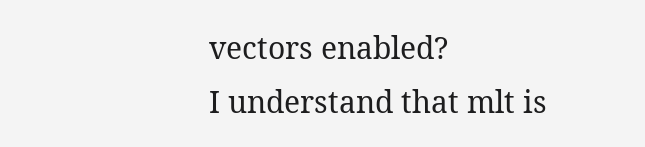vectors enabled?
I understand that mlt is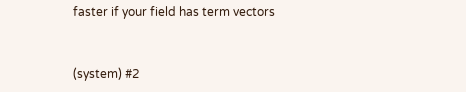faster if your field has term vectors


(system) #2